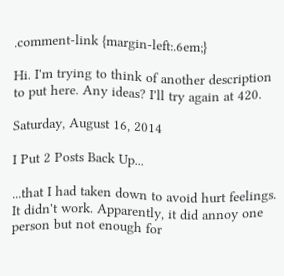.comment-link {margin-left:.6em;}

Hi. I'm trying to think of another description to put here. Any ideas? I'll try again at 420.

Saturday, August 16, 2014

I Put 2 Posts Back Up...

...that I had taken down to avoid hurt feelings. It didn't work. Apparently, it did annoy one person but not enough for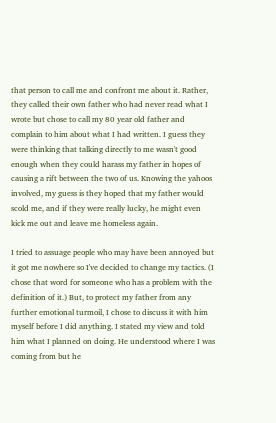that person to call me and confront me about it. Rather, they called their own father who had never read what I wrote but chose to call my 80 year old father and complain to him about what I had written. I guess they were thinking that talking directly to me wasn't good enough when they could harass my father in hopes of causing a rift between the two of us. Knowing the yahoos involved, my guess is they hoped that my father would scold me, and if they were really lucky, he might even kick me out and leave me homeless again.

I tried to assuage people who may have been annoyed but it got me nowhere so I've decided to change my tactics. (I chose that word for someone who has a problem with the definition of it.) But, to protect my father from any further emotional turmoil, I chose to discuss it with him myself before I did anything. I stated my view and told him what I planned on doing. He understood where I was coming from but he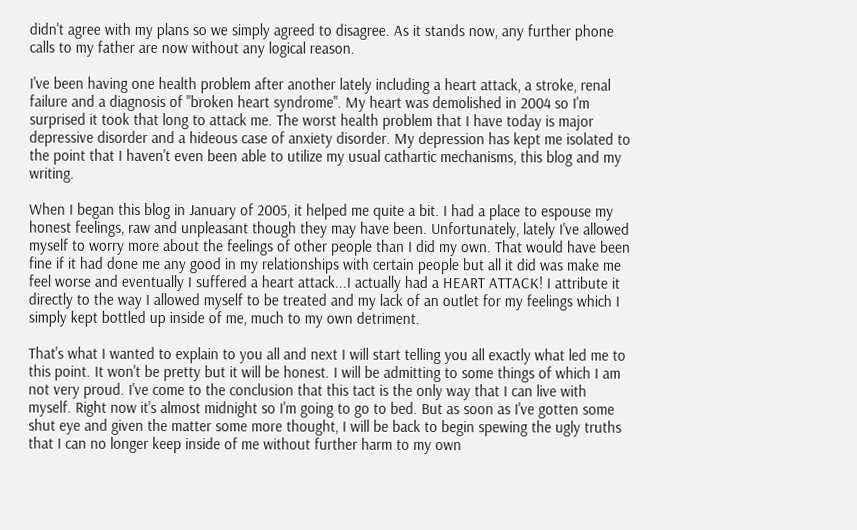didn't agree with my plans so we simply agreed to disagree. As it stands now, any further phone calls to my father are now without any logical reason.

I've been having one health problem after another lately including a heart attack, a stroke, renal failure and a diagnosis of "broken heart syndrome". My heart was demolished in 2004 so I'm surprised it took that long to attack me. The worst health problem that I have today is major depressive disorder and a hideous case of anxiety disorder. My depression has kept me isolated to the point that I haven't even been able to utilize my usual cathartic mechanisms, this blog and my writing.

When I began this blog in January of 2005, it helped me quite a bit. I had a place to espouse my honest feelings, raw and unpleasant though they may have been. Unfortunately, lately I've allowed myself to worry more about the feelings of other people than I did my own. That would have been fine if it had done me any good in my relationships with certain people but all it did was make me feel worse and eventually I suffered a heart attack...I actually had a HEART ATTACK! I attribute it directly to the way I allowed myself to be treated and my lack of an outlet for my feelings which I simply kept bottled up inside of me, much to my own detriment.

That's what I wanted to explain to you all and next I will start telling you all exactly what led me to this point. It won't be pretty but it will be honest. I will be admitting to some things of which I am not very proud. I've come to the conclusion that this tact is the only way that I can live with myself. Right now it's almost midnight so I'm going to go to bed. But as soon as I've gotten some shut eye and given the matter some more thought, I will be back to begin spewing the ugly truths that I can no longer keep inside of me without further harm to my own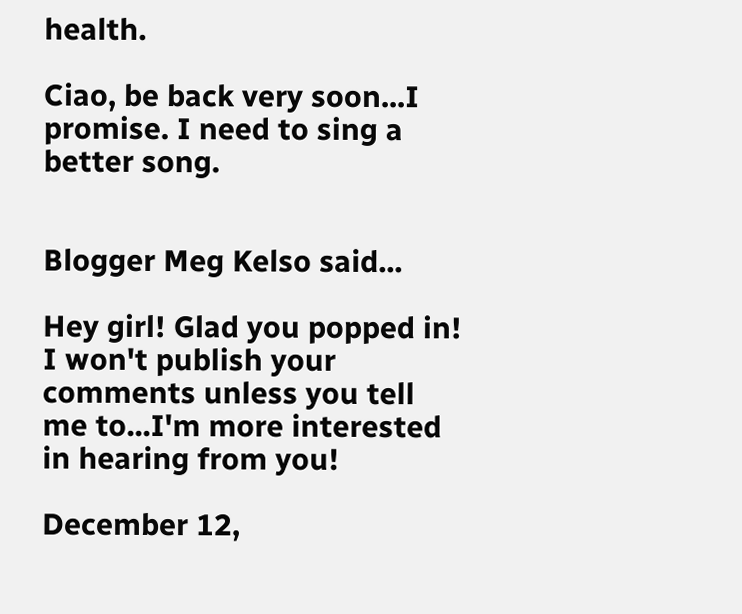health.

Ciao, be back very soon...I promise. I need to sing a better song.


Blogger Meg Kelso said...

Hey girl! Glad you popped in! I won't publish your comments unless you tell me to...I'm more interested in hearing from you!

December 12,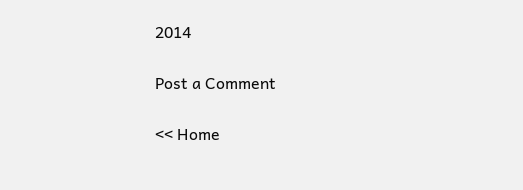2014

Post a Comment

<< Home